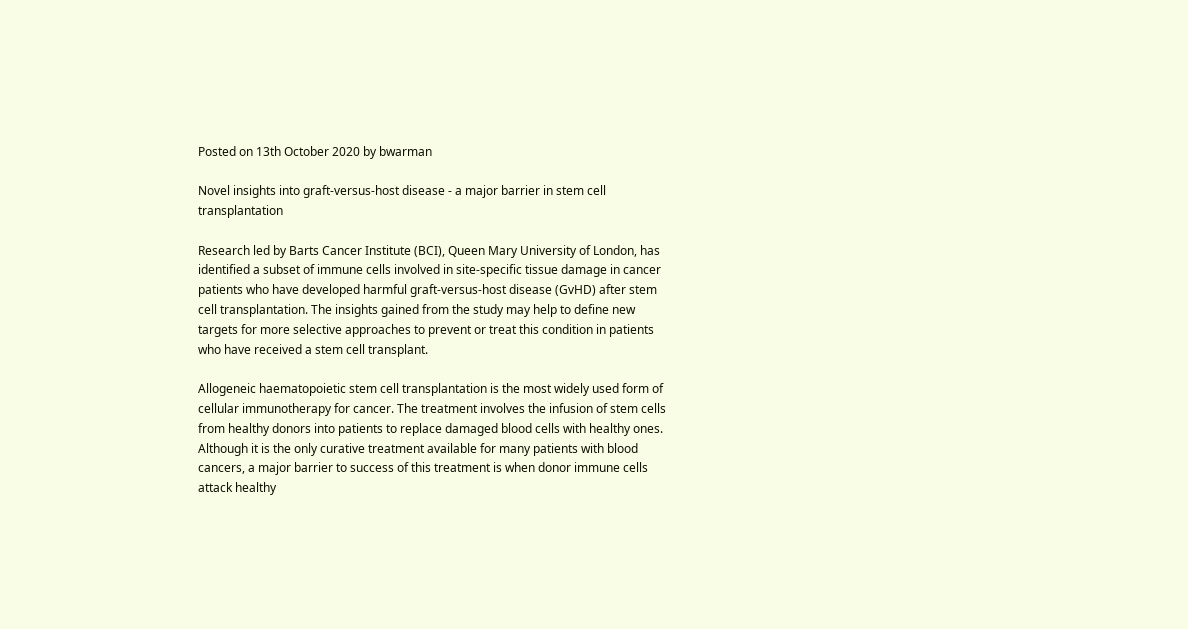Posted on 13th October 2020 by bwarman

Novel insights into graft-versus-host disease - a major barrier in stem cell transplantation

Research led by Barts Cancer Institute (BCI), Queen Mary University of London, has identified a subset of immune cells involved in site-specific tissue damage in cancer patients who have developed harmful graft-versus-host disease (GvHD) after stem cell transplantation. The insights gained from the study may help to define new targets for more selective approaches to prevent or treat this condition in patients who have received a stem cell transplant.

Allogeneic haematopoietic stem cell transplantation is the most widely used form of cellular immunotherapy for cancer. The treatment involves the infusion of stem cells from healthy donors into patients to replace damaged blood cells with healthy ones. Although it is the only curative treatment available for many patients with blood cancers, a major barrier to success of this treatment is when donor immune cells attack healthy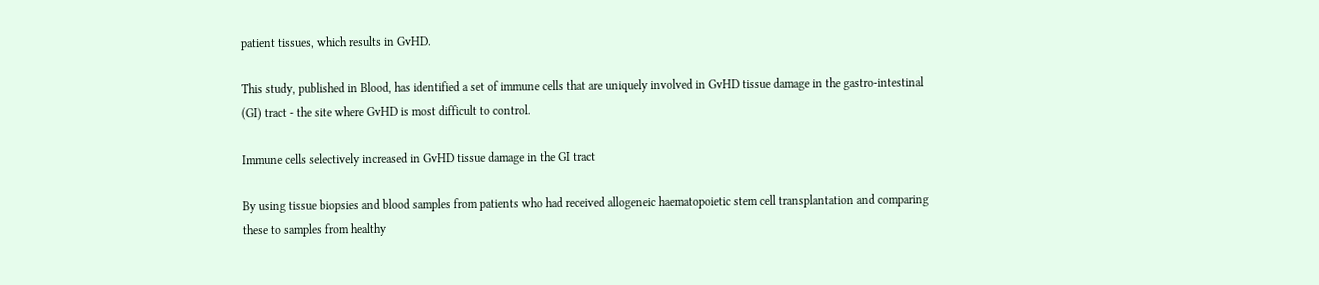patient tissues, which results in GvHD.

This study, published in Blood, has identified a set of immune cells that are uniquely involved in GvHD tissue damage in the gastro-intestinal (GI) tract - the site where GvHD is most difficult to control.

Immune cells selectively increased in GvHD tissue damage in the GI tract

By using tissue biopsies and blood samples from patients who had received allogeneic haematopoietic stem cell transplantation and comparing these to samples from healthy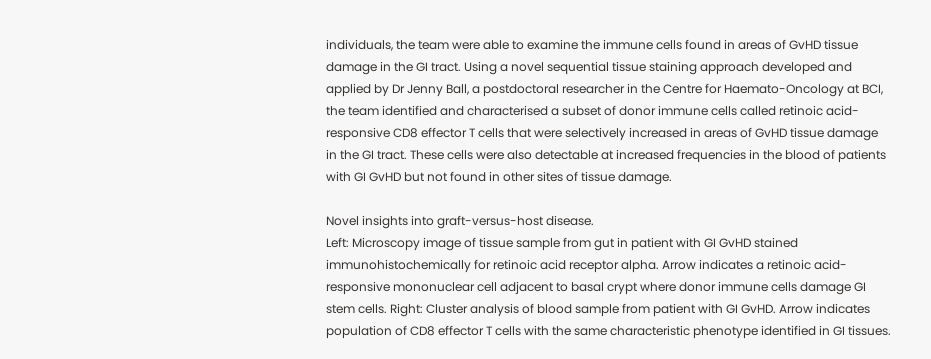individuals, the team were able to examine the immune cells found in areas of GvHD tissue damage in the GI tract. Using a novel sequential tissue staining approach developed and applied by Dr Jenny Ball, a postdoctoral researcher in the Centre for Haemato-Oncology at BCI, the team identified and characterised a subset of donor immune cells called retinoic acid-responsive CD8 effector T cells that were selectively increased in areas of GvHD tissue damage in the GI tract. These cells were also detectable at increased frequencies in the blood of patients with GI GvHD but not found in other sites of tissue damage.

Novel insights into graft-versus-host disease.
Left: Microscopy image of tissue sample from gut in patient with GI GvHD stained immunohistochemically for retinoic acid receptor alpha. Arrow indicates a retinoic acid-responsive mononuclear cell adjacent to basal crypt where donor immune cells damage GI stem cells. Right: Cluster analysis of blood sample from patient with GI GvHD. Arrow indicates population of CD8 effector T cells with the same characteristic phenotype identified in GI tissues.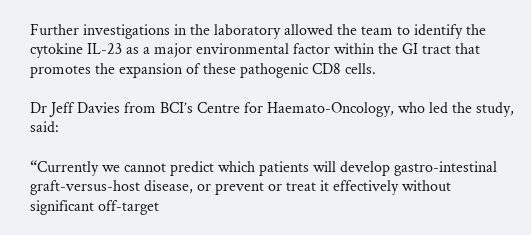Further investigations in the laboratory allowed the team to identify the cytokine IL-23 as a major environmental factor within the GI tract that promotes the expansion of these pathogenic CD8 cells.

Dr Jeff Davies from BCI’s Centre for Haemato-Oncology, who led the study, said:

“Currently we cannot predict which patients will develop gastro-intestinal graft-versus-host disease, or prevent or treat it effectively without significant off-target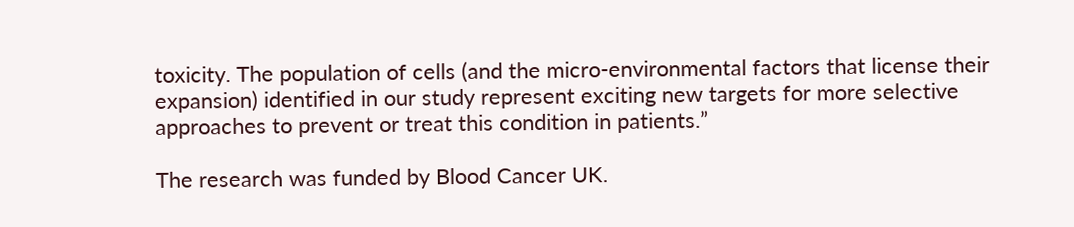toxicity. The population of cells (and the micro-environmental factors that license their expansion) identified in our study represent exciting new targets for more selective approaches to prevent or treat this condition in patients.”

The research was funded by Blood Cancer UK.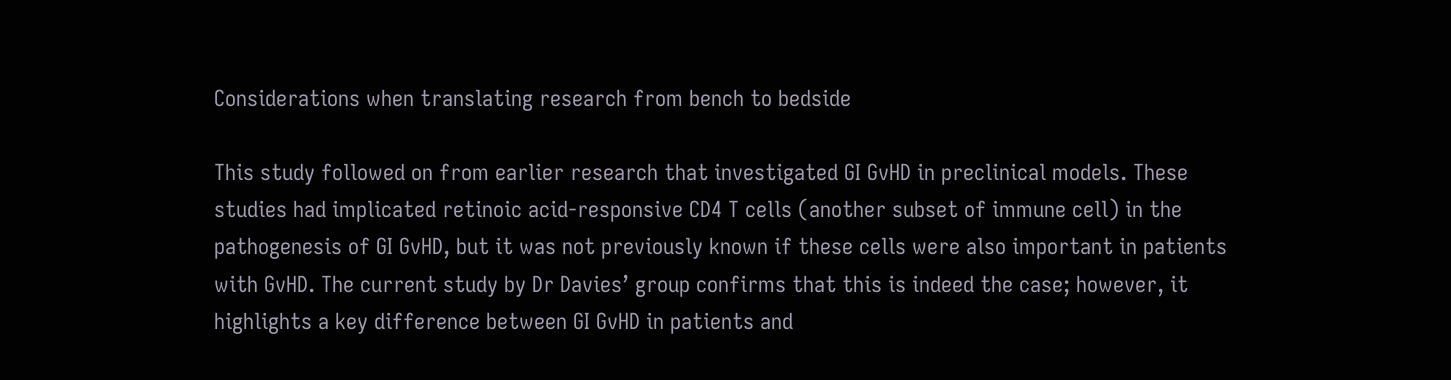Considerations when translating research from bench to bedside

This study followed on from earlier research that investigated GI GvHD in preclinical models. These studies had implicated retinoic acid-responsive CD4 T cells (another subset of immune cell) in the pathogenesis of GI GvHD, but it was not previously known if these cells were also important in patients with GvHD. The current study by Dr Davies’ group confirms that this is indeed the case; however, it highlights a key difference between GI GvHD in patients and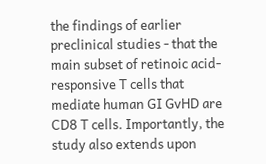the findings of earlier preclinical studies - that the main subset of retinoic acid-responsive T cells that mediate human GI GvHD are CD8 T cells. Importantly, the study also extends upon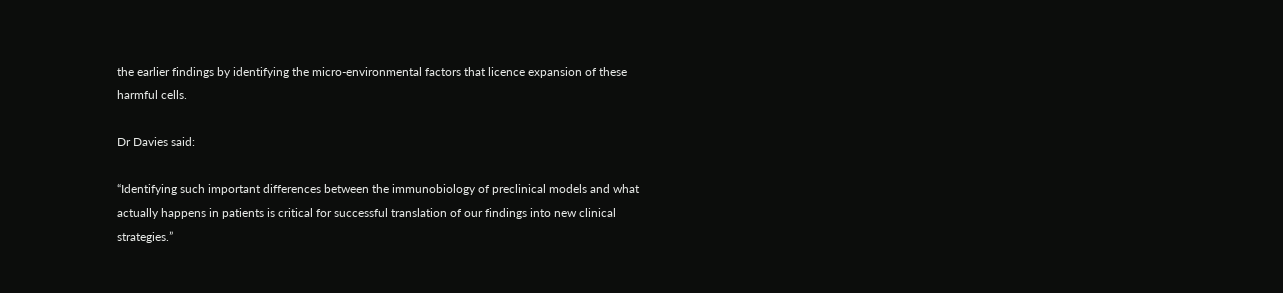the earlier findings by identifying the micro-environmental factors that licence expansion of these harmful cells.

Dr Davies said:

“Identifying such important differences between the immunobiology of preclinical models and what actually happens in patients is critical for successful translation of our findings into new clinical strategies.”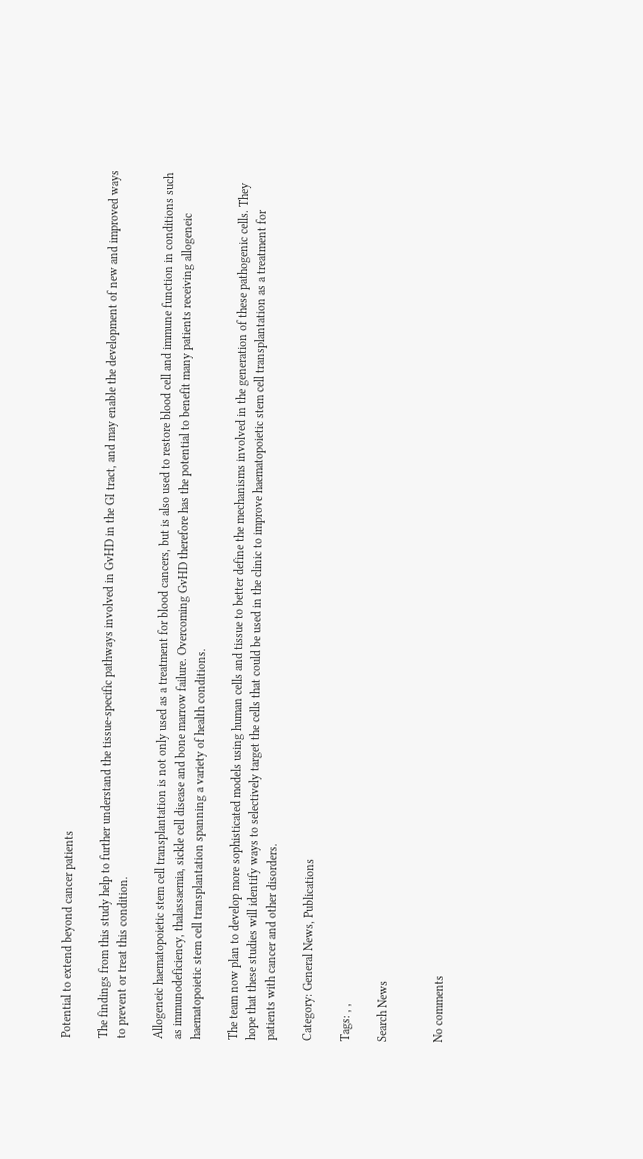Potential to extend beyond cancer patients

The findings from this study help to further understand the tissue-specific pathways involved in GvHD in the GI tract, and may enable the development of new and improved ways to prevent or treat this condition.

Allogeneic haematopoietic stem cell transplantation is not only used as a treatment for blood cancers, but is also used to restore blood cell and immune function in conditions such as immunodeficiency, thalassaemia, sickle cell disease and bone marrow failure. Overcoming GvHD therefore has the potential to benefit many patients receiving allogeneic haematopoietic stem cell transplantation spanning a variety of health conditions.

The team now plan to develop more sophisticated models using human cells and tissue to better define the mechanisms involved in the generation of these pathogenic cells. They hope that these studies will identify ways to selectively target the cells that could be used in the clinic to improve haematopoietic stem cell transplantation as a treatment for patients with cancer and other disorders.

Category: General News, Publications

Tags: , ,

Search News


No comments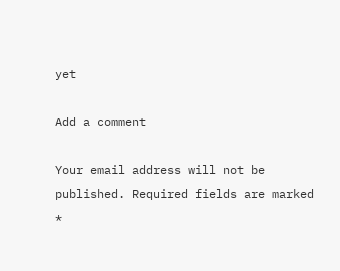yet

Add a comment

Your email address will not be published. Required fields are marked *